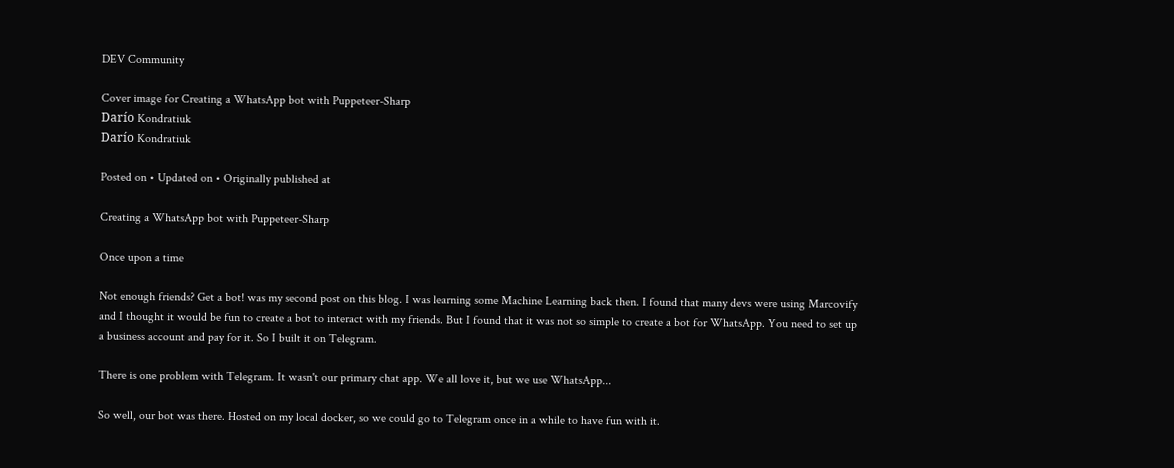DEV Community

Cover image for Creating a WhatsApp bot with Puppeteer-Sharp
Darío Kondratiuk
Darío Kondratiuk

Posted on • Updated on • Originally published at

Creating a WhatsApp bot with Puppeteer-Sharp

Once upon a time

Not enough friends? Get a bot! was my second post on this blog. I was learning some Machine Learning back then. I found that many devs were using Marcovify and I thought it would be fun to create a bot to interact with my friends. But I found that it was not so simple to create a bot for WhatsApp. You need to set up a business account and pay for it. So I built it on Telegram.

There is one problem with Telegram. It wasn't our primary chat app. We all love it, but we use WhatsApp...

So well, our bot was there. Hosted on my local docker, so we could go to Telegram once in a while to have fun with it.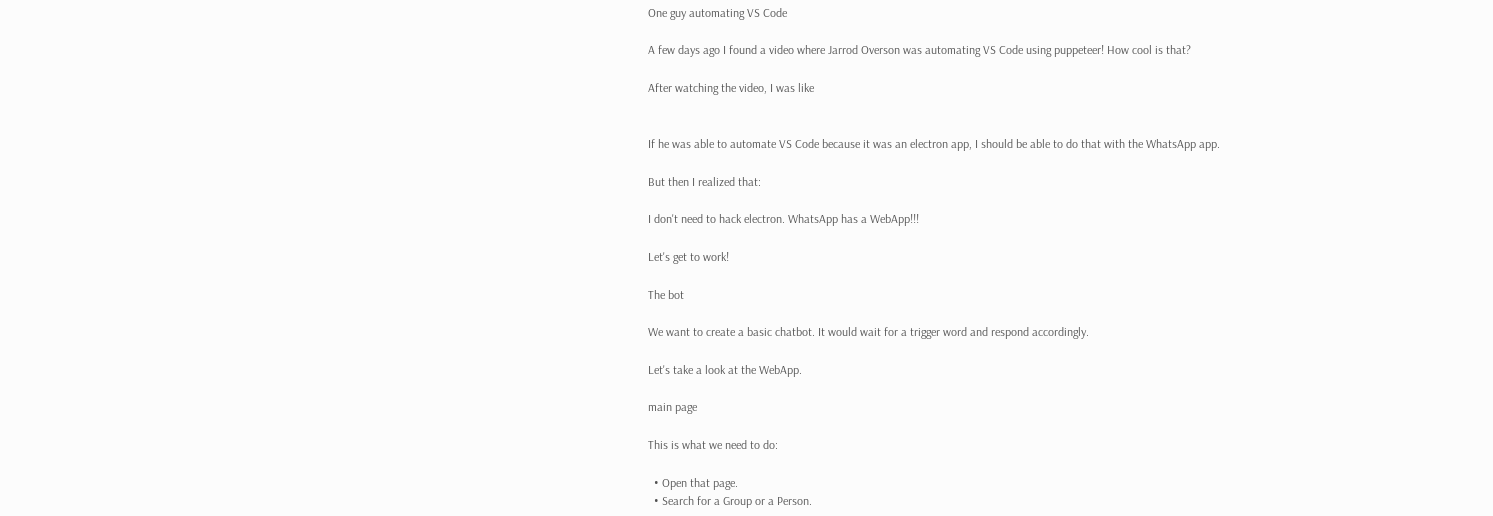One guy automating VS Code

A few days ago I found a video where Jarrod Overson was automating VS Code using puppeteer! How cool is that?

After watching the video, I was like


If he was able to automate VS Code because it was an electron app, I should be able to do that with the WhatsApp app.

But then I realized that:

I don't need to hack electron. WhatsApp has a WebApp!!!

Let's get to work!

The bot

We want to create a basic chatbot. It would wait for a trigger word and respond accordingly.

Let's take a look at the WebApp.

main page

This is what we need to do:

  • Open that page.
  • Search for a Group or a Person.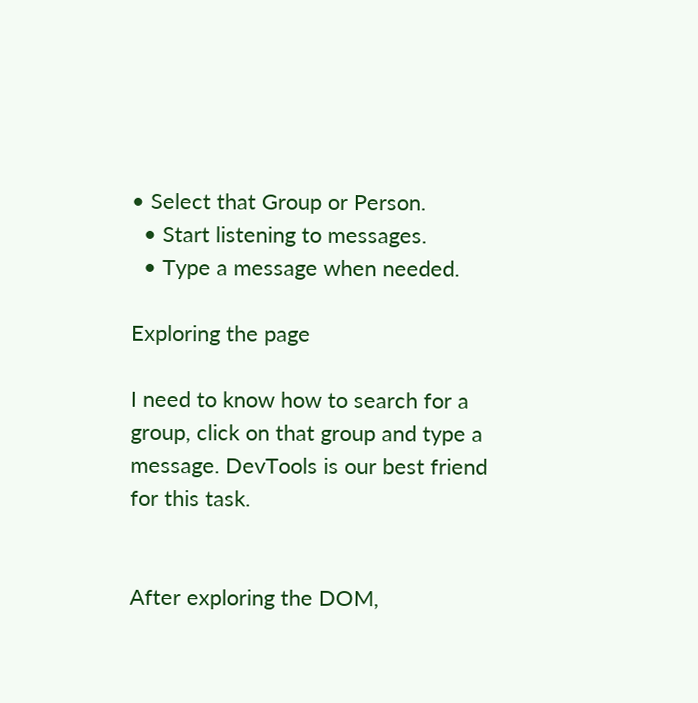• Select that Group or Person.
  • Start listening to messages.
  • Type a message when needed.

Exploring the page

I need to know how to search for a group, click on that group and type a message. DevTools is our best friend for this task.


After exploring the DOM,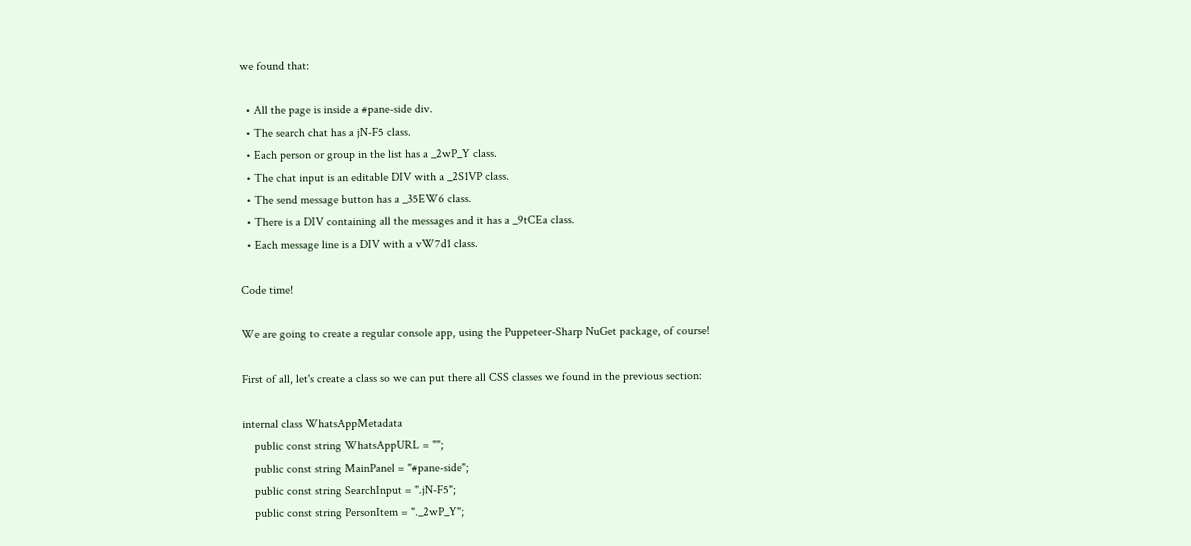we found that:

  • All the page is inside a #pane-side div.
  • The search chat has a jN-F5 class.
  • Each person or group in the list has a _2wP_Y class.
  • The chat input is an editable DIV with a _2S1VP class.
  • The send message button has a _35EW6 class.
  • There is a DIV containing all the messages and it has a _9tCEa class.
  • Each message line is a DIV with a vW7d1 class.

Code time!

We are going to create a regular console app, using the Puppeteer-Sharp NuGet package, of course!

First of all, let's create a class so we can put there all CSS classes we found in the previous section:

internal class WhatsAppMetadata
    public const string WhatsAppURL = "";
    public const string MainPanel = "#pane-side";
    public const string SearchInput = ".jN-F5";
    public const string PersonItem = "._2wP_Y";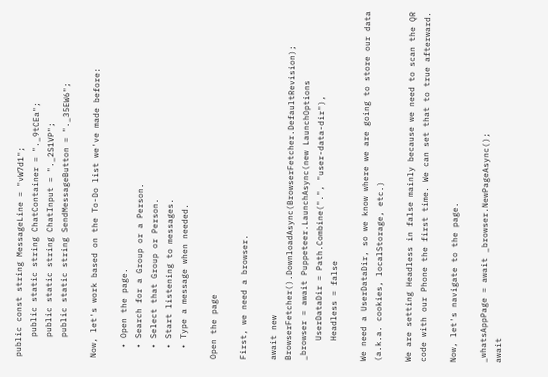public const string MessageLine = "vW7d1";
    public static string ChatContainer = "._9tCEa";
    public static string ChatInput = "._2S1VP";
    public static string SendMessageButton = "._35EW6";

Now, let's work based on the To-Do list we've made before:

  • Open the page.
  • Search for a Group or a Person.
  • Select that Group or Person.
  • Start listening to messages.
  • Type a message when needed.

Open the page

First, we need a browser.

await new BrowserFetcher().DownloadAsync(BrowserFetcher.DefaultRevision);
_browser = await Puppeteer.LaunchAsync(new LaunchOptions
    UserDataDir = Path.Combine(".", "user-data-dir"),
    Headless = false

We need a UserDataDir, so we know where we are going to store our data (a.k.a. cookies, localStorage, etc.)

We are setting Headless in false mainly because we need to scan the QR code with our Phone the first time. We can set that to true afterward.

Now, let's navigate to the page.

_whatsAppPage = await _browser.NewPageAsync();
await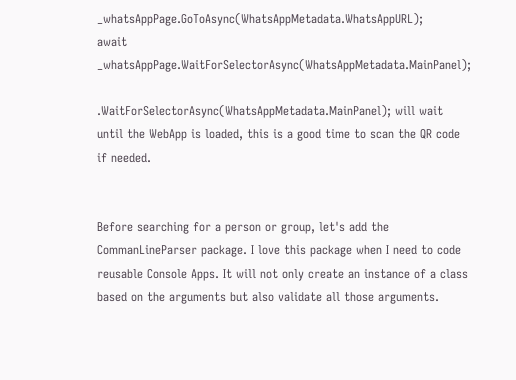_whatsAppPage.GoToAsync(WhatsAppMetadata.WhatsAppURL);
await _whatsAppPage.WaitForSelectorAsync(WhatsAppMetadata.MainPanel);

.WaitForSelectorAsync(WhatsAppMetadata.MainPanel); will wait until the WebApp is loaded, this is a good time to scan the QR code if needed.


Before searching for a person or group, let's add the CommanLineParser package. I love this package when I need to code reusable Console Apps. It will not only create an instance of a class based on the arguments but also validate all those arguments.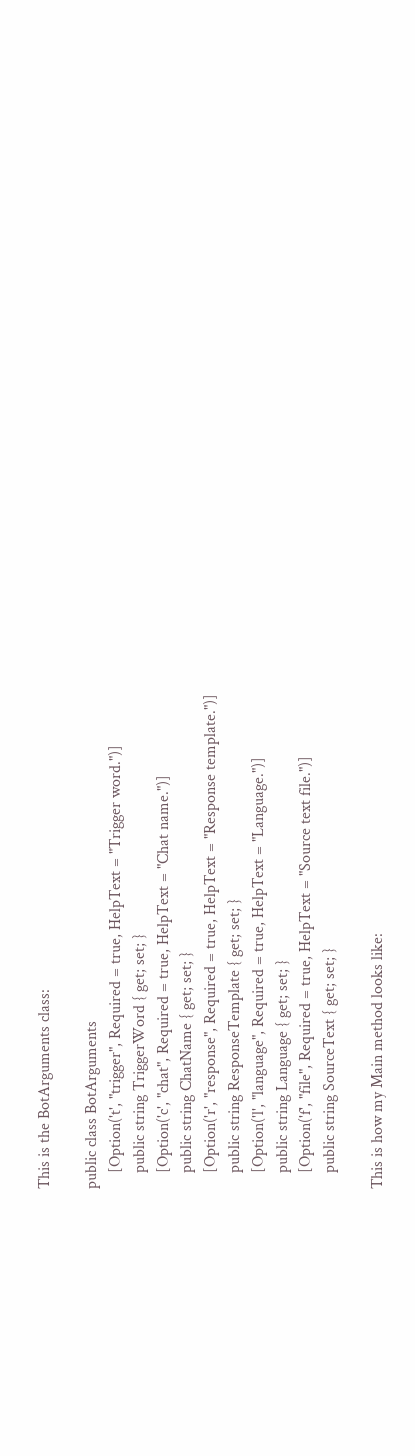This is the BotArguments class:

public class BotArguments
    [Option('t', "trigger", Required = true, HelpText = "Trigger word.")]
    public string TriggerWord { get; set; }
    [Option('c', "chat", Required = true, HelpText = "Chat name.")]
    public string ChatName { get; set; }
    [Option('r', "response", Required = true, HelpText = "Response template.")]
    public string ResponseTemplate { get; set; }
    [Option('l', "language", Required = true, HelpText = "Language.")]
    public string Language { get; set; }
    [Option('f', "file", Required = true, HelpText = "Source text file.")]
    public string SourceText { get; set; }

This is how my Main method looks like: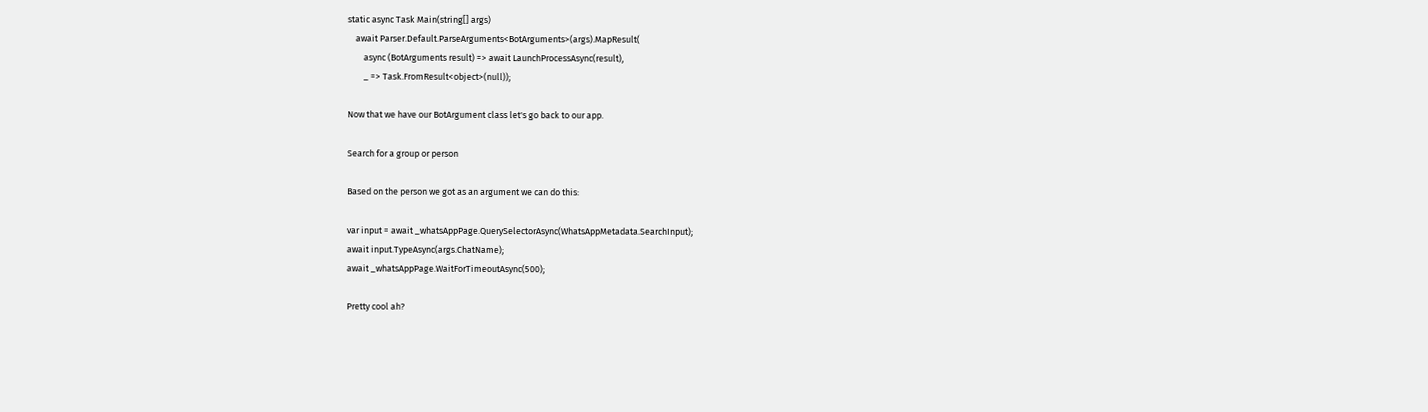static async Task Main(string[] args)
    await Parser.Default.ParseArguments<BotArguments>(args).MapResult(
        async (BotArguments result) => await LaunchProcessAsync(result),
        _ => Task.FromResult<object>(null));

Now that we have our BotArgument class let's go back to our app.

Search for a group or person

Based on the person we got as an argument we can do this:

var input = await _whatsAppPage.QuerySelectorAsync(WhatsAppMetadata.SearchInput);
await input.TypeAsync(args.ChatName);
await _whatsAppPage.WaitForTimeoutAsync(500);

Pretty cool ah?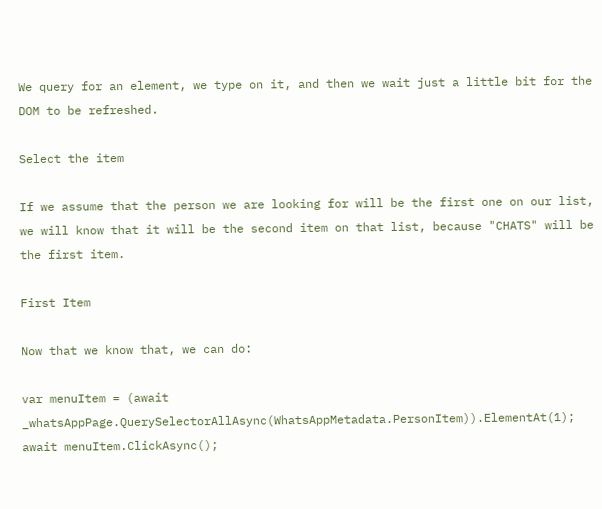We query for an element, we type on it, and then we wait just a little bit for the DOM to be refreshed.

Select the item

If we assume that the person we are looking for will be the first one on our list, we will know that it will be the second item on that list, because "CHATS" will be the first item.

First Item

Now that we know that, we can do:

var menuItem = (await _whatsAppPage.QuerySelectorAllAsync(WhatsAppMetadata.PersonItem)).ElementAt(1);
await menuItem.ClickAsync();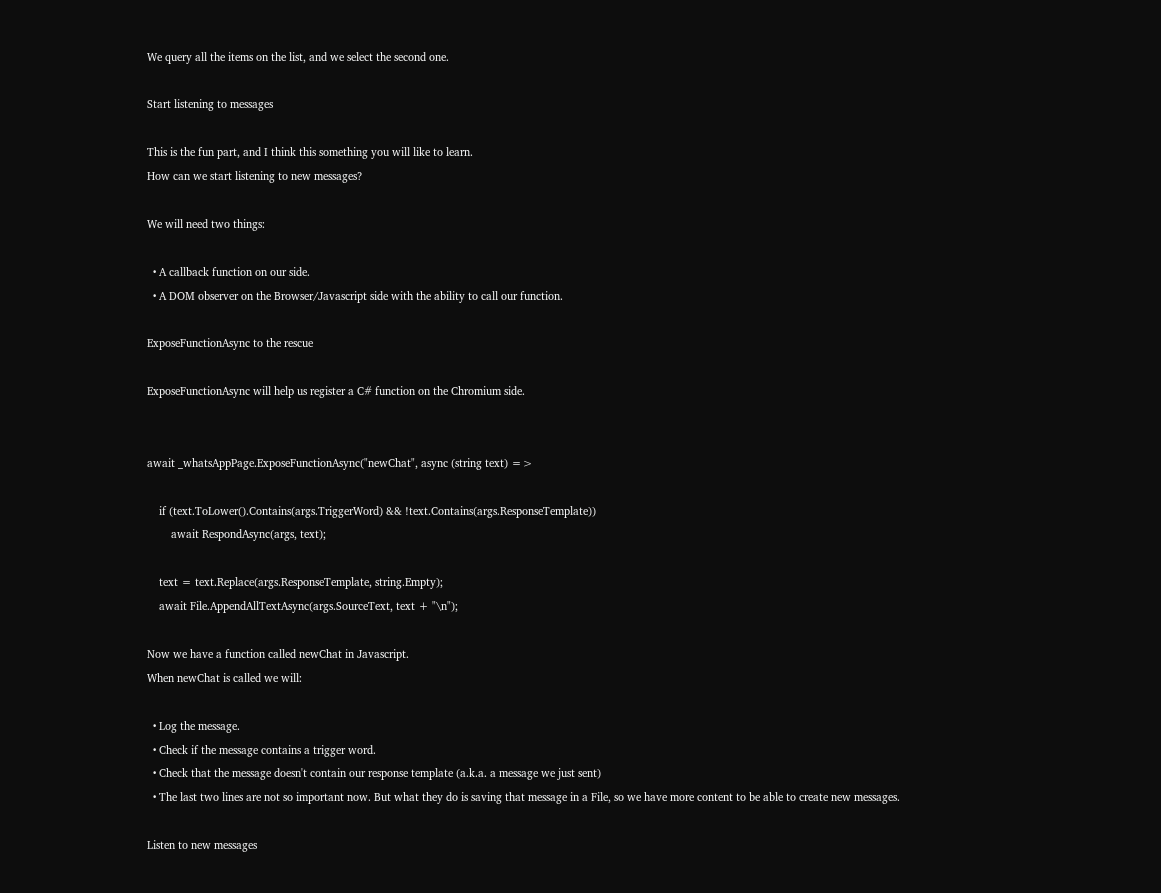We query all the items on the list, and we select the second one.

Start listening to messages

This is the fun part, and I think this something you will like to learn.
How can we start listening to new messages?

We will need two things:

  • A callback function on our side.
  • A DOM observer on the Browser/Javascript side with the ability to call our function.

ExposeFunctionAsync to the rescue

ExposeFunctionAsync will help us register a C# function on the Chromium side.


await _whatsAppPage.ExposeFunctionAsync("newChat", async (string text) =>

    if (text.ToLower().Contains(args.TriggerWord) && !text.Contains(args.ResponseTemplate))
        await RespondAsync(args, text);

    text = text.Replace(args.ResponseTemplate, string.Empty);
    await File.AppendAllTextAsync(args.SourceText, text + "\n");

Now we have a function called newChat in Javascript.
When newChat is called we will:

  • Log the message.
  • Check if the message contains a trigger word.
  • Check that the message doesn't contain our response template (a.k.a. a message we just sent)
  • The last two lines are not so important now. But what they do is saving that message in a File, so we have more content to be able to create new messages.

Listen to new messages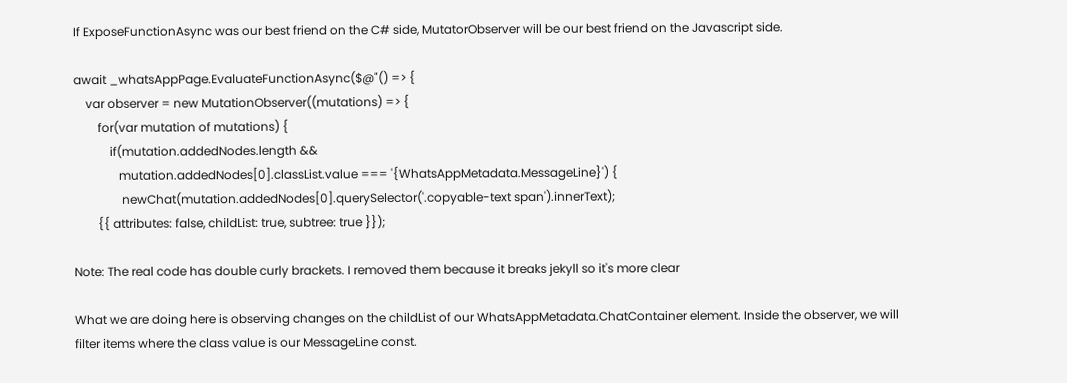If ExposeFunctionAsync was our best friend on the C# side, MutatorObserver will be our best friend on the Javascript side.

await _whatsAppPage.EvaluateFunctionAsync($@"() => {
    var observer = new MutationObserver((mutations) => {
        for(var mutation of mutations) {
            if(mutation.addedNodes.length &&
               mutation.addedNodes[0].classList.value === '{WhatsAppMetadata.MessageLine}') {
                newChat(mutation.addedNodes[0].querySelector('.copyable-text span').innerText);
        {{ attributes: false, childList: true, subtree: true }});

Note: The real code has double curly brackets. I removed them because it breaks jekyll so it's more clear

What we are doing here is observing changes on the childList of our WhatsAppMetadata.ChatContainer element. Inside the observer, we will filter items where the class value is our MessageLine const.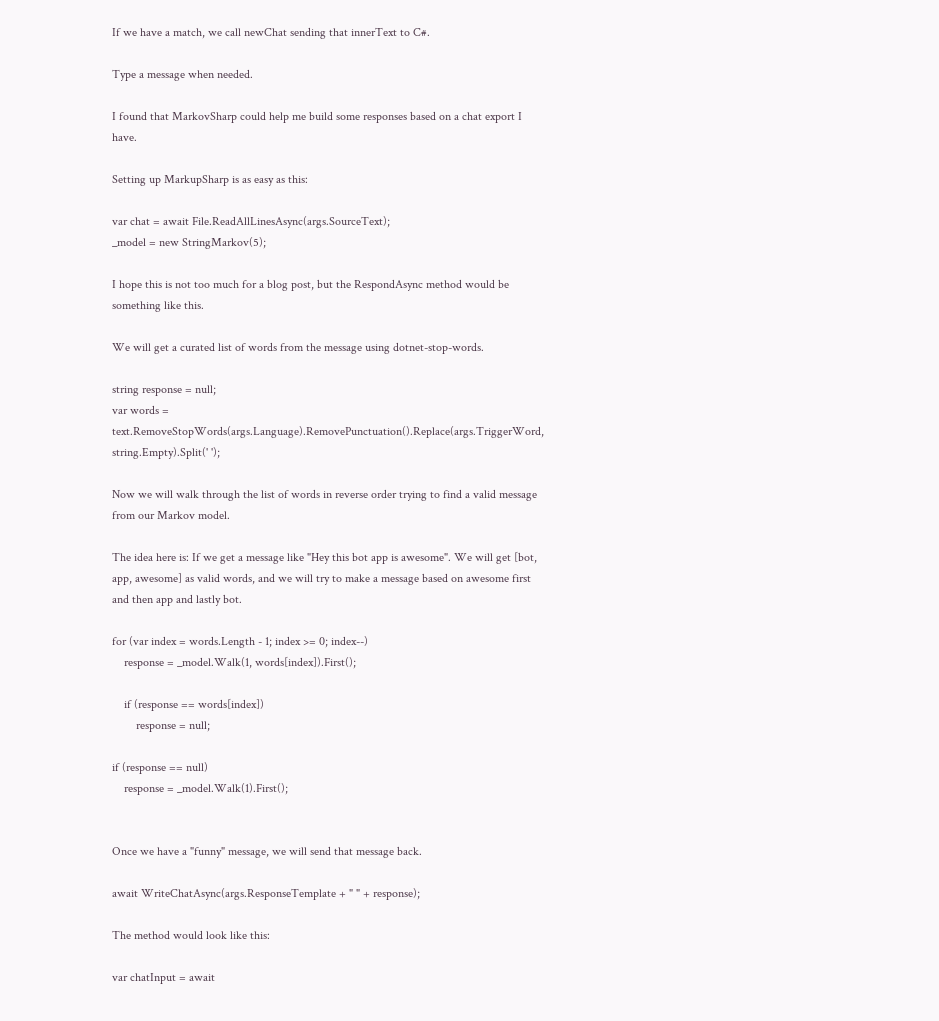If we have a match, we call newChat sending that innerText to C#.

Type a message when needed.

I found that MarkovSharp could help me build some responses based on a chat export I have.

Setting up MarkupSharp is as easy as this:

var chat = await File.ReadAllLinesAsync(args.SourceText);
_model = new StringMarkov(5);

I hope this is not too much for a blog post, but the RespondAsync method would be something like this.

We will get a curated list of words from the message using dotnet-stop-words.

string response = null;
var words = text.RemoveStopWords(args.Language).RemovePunctuation().Replace(args.TriggerWord, string.Empty).Split(' ');

Now we will walk through the list of words in reverse order trying to find a valid message from our Markov model.

The idea here is: If we get a message like "Hey this bot app is awesome". We will get [bot, app, awesome] as valid words, and we will try to make a message based on awesome first and then app and lastly bot.

for (var index = words.Length - 1; index >= 0; index--)
    response = _model.Walk(1, words[index]).First();

    if (response == words[index])
        response = null;

if (response == null)
    response = _model.Walk(1).First();


Once we have a "funny" message, we will send that message back.

await WriteChatAsync(args.ResponseTemplate + " " + response);

The method would look like this:

var chatInput = await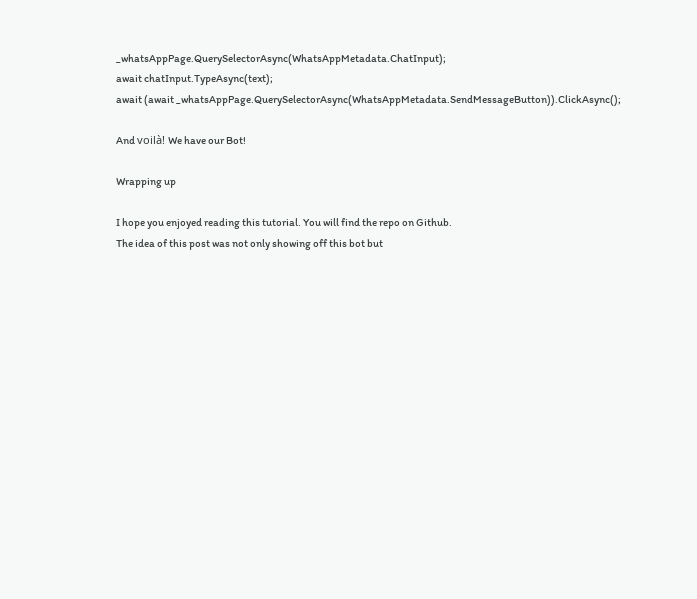_whatsAppPage.QuerySelectorAsync(WhatsAppMetadata.ChatInput);
await chatInput.TypeAsync(text);
await (await _whatsAppPage.QuerySelectorAsync(WhatsAppMetadata.SendMessageButton)).ClickAsync();

And voilà! We have our Bot!

Wrapping up

I hope you enjoyed reading this tutorial. You will find the repo on Github.
The idea of this post was not only showing off this bot but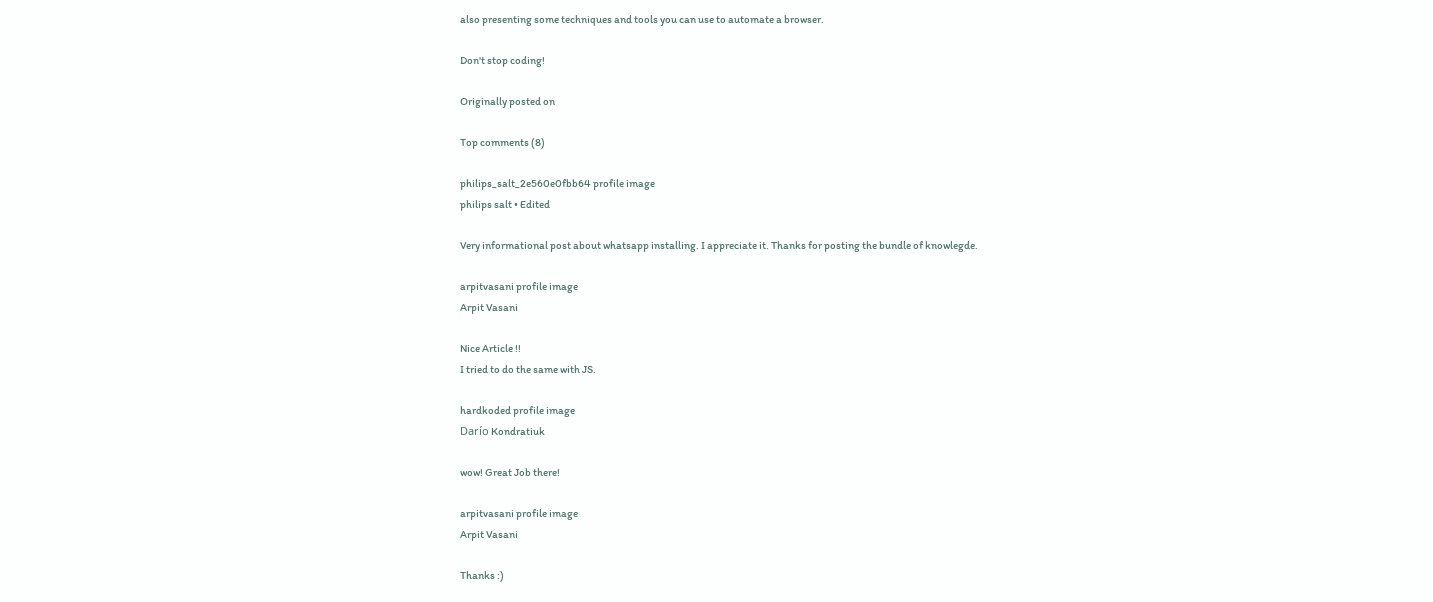also presenting some techniques and tools you can use to automate a browser.

Don't stop coding!

Originally posted on

Top comments (8)

philips_salt_2e560e0fbb64 profile image
philips salt • Edited

Very informational post about whatsapp installing. I appreciate it. Thanks for posting the bundle of knowlegde.

arpitvasani profile image
Arpit Vasani

Nice Article !!
I tried to do the same with JS.

hardkoded profile image
Darío Kondratiuk

wow! Great Job there!

arpitvasani profile image
Arpit Vasani

Thanks :)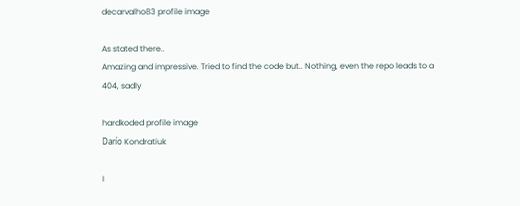decarvalho83 profile image

As stated there..
Amazing and impressive. Tried to find the code but.. Nothing, even the repo leads to a 404, sadly

hardkoded profile image
Darío Kondratiuk

I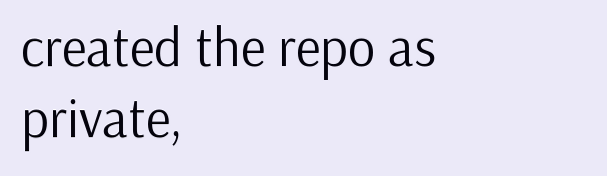created the repo as private,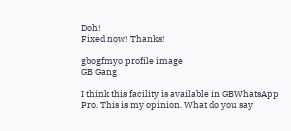Doh!
Fixed now! Thanks!

gbogfmyo profile image
GB Gang

I think this facility is available in GBWhatsApp Pro. This is my opinion. What do you say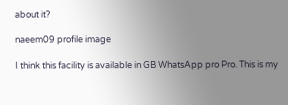about it?

naeem09 profile image

I think this facility is available in GB WhatsApp pro Pro. This is my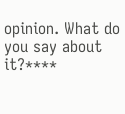opinion. What do you say about it?****